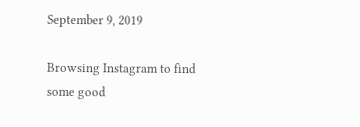September 9, 2019

Browsing Instagram to find some good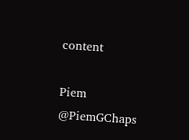content

Piem  @PiemGChaps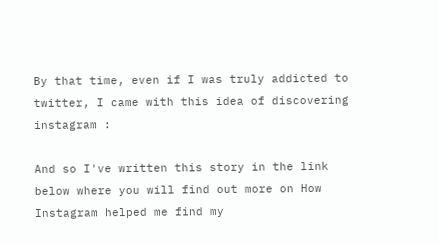By that time, even if I was truly addicted to twitter, I came with this idea of discovering instagram :

And so I've written this story in the link below where you will find out more on How Instagram helped me find my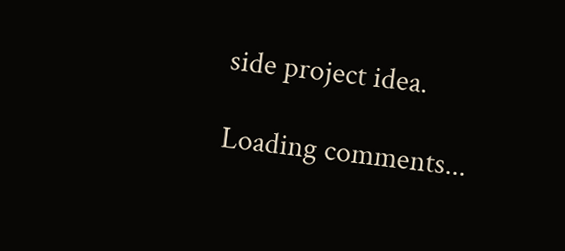side project idea.

Loading comments...